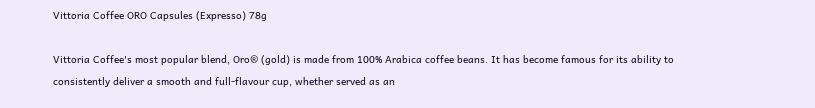Vittoria Coffee ORO Capsules (Expresso) 78g

Vittoria Coffee's most popular blend, Oro® (gold) is made from 100% Arabica coffee beans. It has become famous for its ability to consistently deliver a smooth and full-flavour cup, whether served as an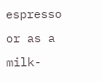espresso or as a milk-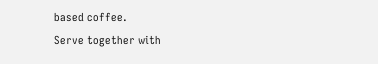based coffee.
Serve together with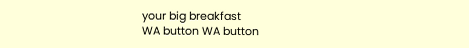your big breakfast
WA button WA button